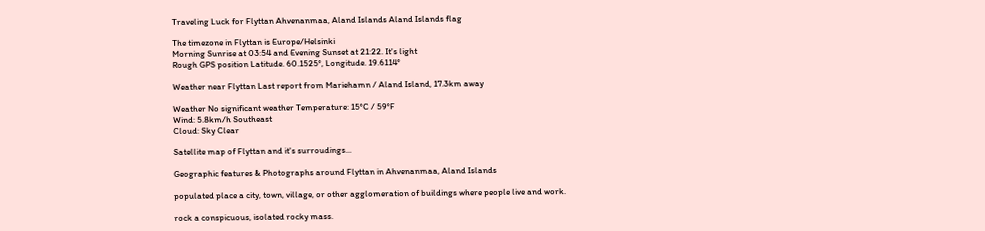Traveling Luck for Flyttan Ahvenanmaa, Aland Islands Aland Islands flag

The timezone in Flyttan is Europe/Helsinki
Morning Sunrise at 03:54 and Evening Sunset at 21:22. It's light
Rough GPS position Latitude. 60.1525°, Longitude. 19.6114°

Weather near Flyttan Last report from Mariehamn / Aland Island, 17.3km away

Weather No significant weather Temperature: 15°C / 59°F
Wind: 5.8km/h Southeast
Cloud: Sky Clear

Satellite map of Flyttan and it's surroudings...

Geographic features & Photographs around Flyttan in Ahvenanmaa, Aland Islands

populated place a city, town, village, or other agglomeration of buildings where people live and work.

rock a conspicuous, isolated rocky mass.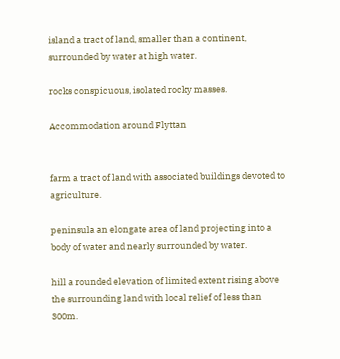island a tract of land, smaller than a continent, surrounded by water at high water.

rocks conspicuous, isolated rocky masses.

Accommodation around Flyttan


farm a tract of land with associated buildings devoted to agriculture.

peninsula an elongate area of land projecting into a body of water and nearly surrounded by water.

hill a rounded elevation of limited extent rising above the surrounding land with local relief of less than 300m.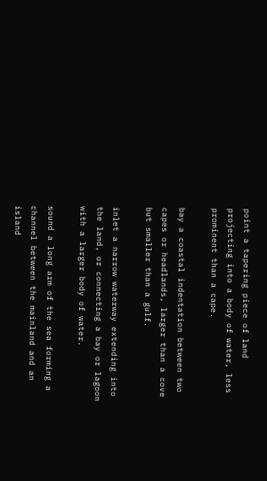point a tapering piece of land projecting into a body of water, less prominent than a cape.

bay a coastal indentation between two capes or headlands, larger than a cove but smaller than a gulf.

inlet a narrow waterway extending into the land, or connecting a bay or lagoon with a larger body of water.

sound a long arm of the sea forming a channel between the mainland and an island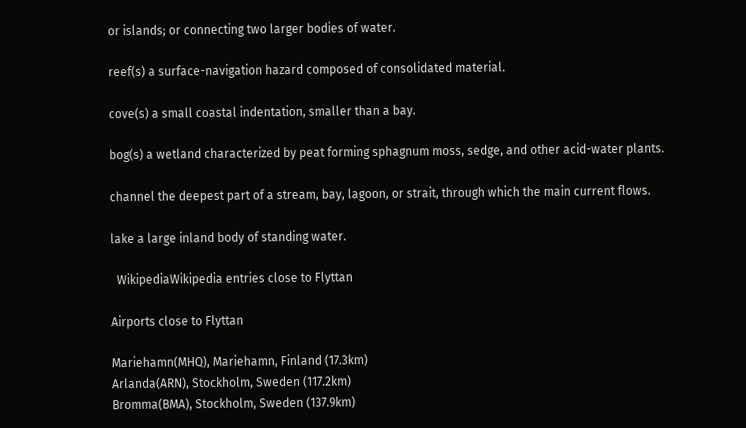or islands; or connecting two larger bodies of water.

reef(s) a surface-navigation hazard composed of consolidated material.

cove(s) a small coastal indentation, smaller than a bay.

bog(s) a wetland characterized by peat forming sphagnum moss, sedge, and other acid-water plants.

channel the deepest part of a stream, bay, lagoon, or strait, through which the main current flows.

lake a large inland body of standing water.

  WikipediaWikipedia entries close to Flyttan

Airports close to Flyttan

Mariehamn(MHQ), Mariehamn, Finland (17.3km)
Arlanda(ARN), Stockholm, Sweden (117.2km)
Bromma(BMA), Stockholm, Sweden (137.9km)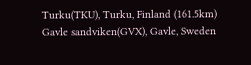Turku(TKU), Turku, Finland (161.5km)
Gavle sandviken(GVX), Gavle, Sweden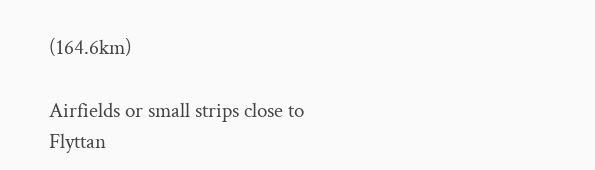(164.6km)

Airfields or small strips close to Flyttan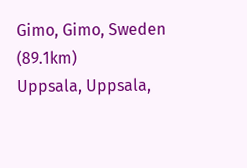Gimo, Gimo, Sweden (89.1km)
Uppsala, Uppsala,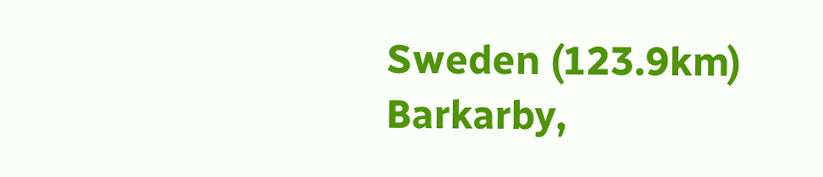Sweden (123.9km)
Barkarby,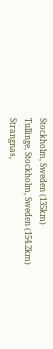Stockholm, Sweden (135km)
Tullinge, Stockholm, Sweden (154.2km)
Strangnas,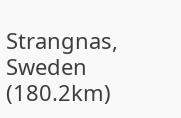Strangnas, Sweden (180.2km)